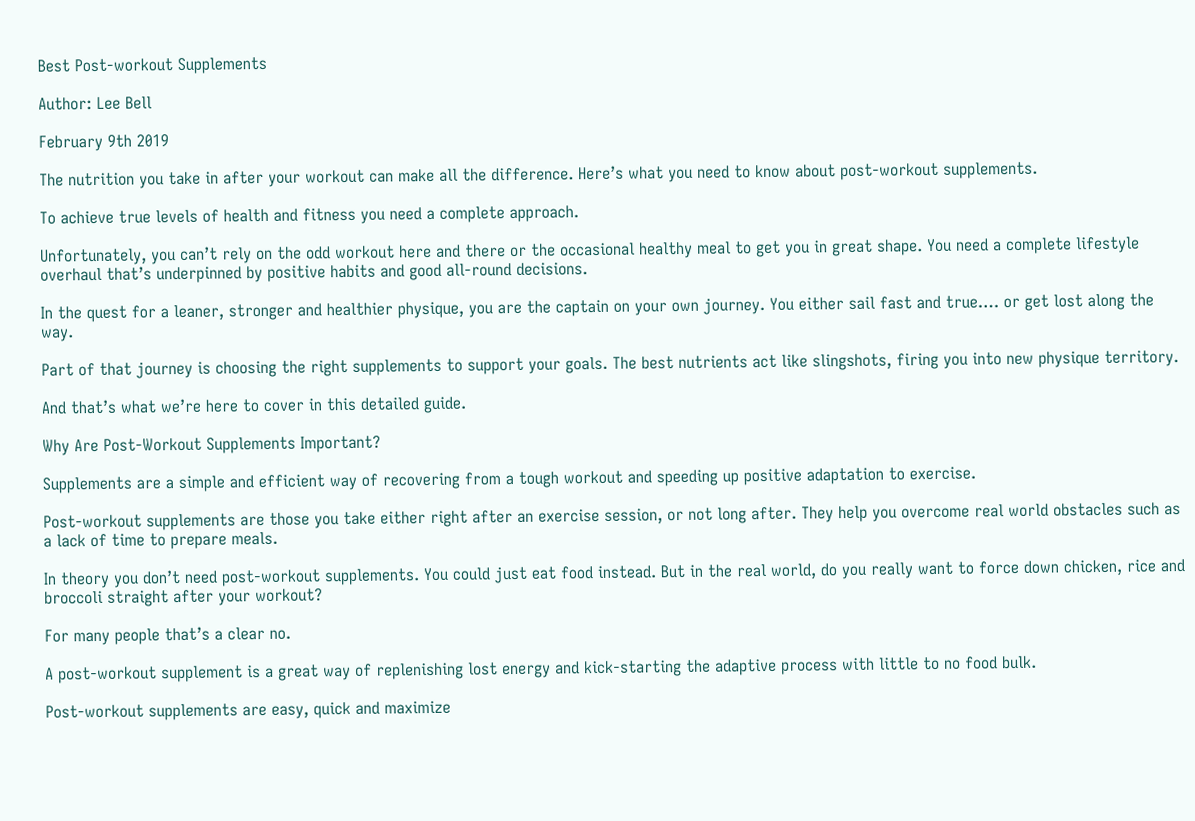Best Post-workout Supplements

Author: Lee Bell

February 9th 2019

The nutrition you take in after your workout can make all the difference. Here’s what you need to know about post-workout supplements.

To achieve true levels of health and fitness you need a complete approach.

Unfortunately, you can’t rely on the odd workout here and there or the occasional healthy meal to get you in great shape. You need a complete lifestyle overhaul that’s underpinned by positive habits and good all-round decisions.

In the quest for a leaner, stronger and healthier physique, you are the captain on your own journey. You either sail fast and true…. or get lost along the way.

Part of that journey is choosing the right supplements to support your goals. The best nutrients act like slingshots, firing you into new physique territory.

And that’s what we’re here to cover in this detailed guide.

Why Are Post-Workout Supplements Important?

Supplements are a simple and efficient way of recovering from a tough workout and speeding up positive adaptation to exercise.

Post-workout supplements are those you take either right after an exercise session, or not long after. They help you overcome real world obstacles such as a lack of time to prepare meals.

In theory you don’t need post-workout supplements. You could just eat food instead. But in the real world, do you really want to force down chicken, rice and broccoli straight after your workout?

For many people that’s a clear no.

A post-workout supplement is a great way of replenishing lost energy and kick-starting the adaptive process with little to no food bulk.

Post-workout supplements are easy, quick and maximize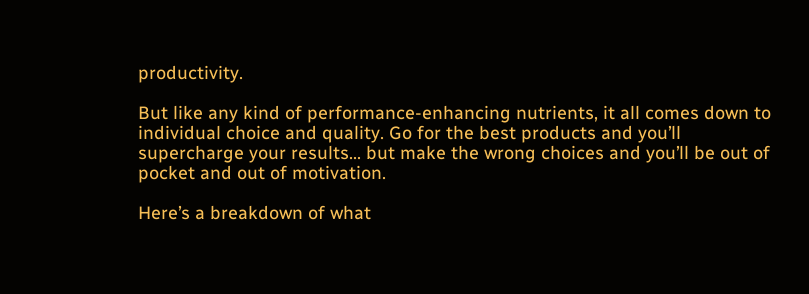productivity.

But like any kind of performance-enhancing nutrients, it all comes down to individual choice and quality. Go for the best products and you’ll supercharge your results… but make the wrong choices and you’ll be out of pocket and out of motivation.

Here’s a breakdown of what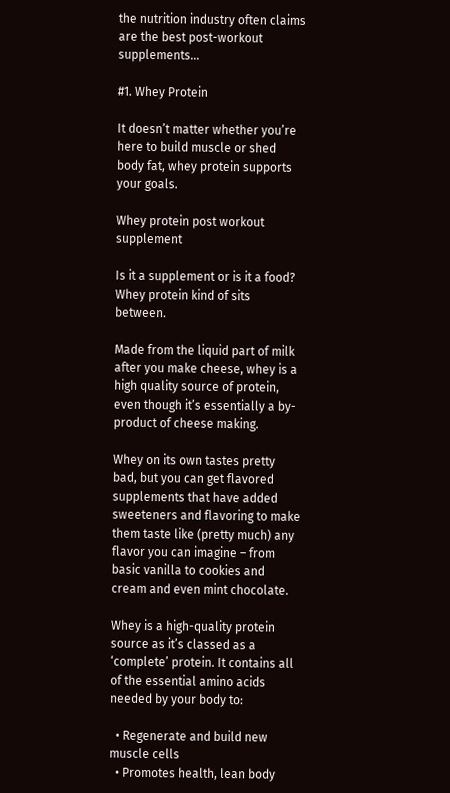the nutrition industry often claims are the best post-workout supplements…

#1. Whey Protein

It doesn’t matter whether you’re here to build muscle or shed body fat, whey protein supports your goals.

Whey protein post workout supplement

Is it a supplement or is it a food? Whey protein kind of sits between.

Made from the liquid part of milk after you make cheese, whey is a high quality source of protein, even though it’s essentially a by-product of cheese making.

Whey on its own tastes pretty bad, but you can get flavored supplements that have added sweeteners and flavoring to make them taste like (pretty much) any flavor you can imagine – from basic vanilla to cookies and cream and even mint chocolate.

Whey is a high-quality protein source as it’s classed as a ‘complete’ protein. It contains all of the essential amino acids needed by your body to:

  • Regenerate and build new muscle cells
  • Promotes health, lean body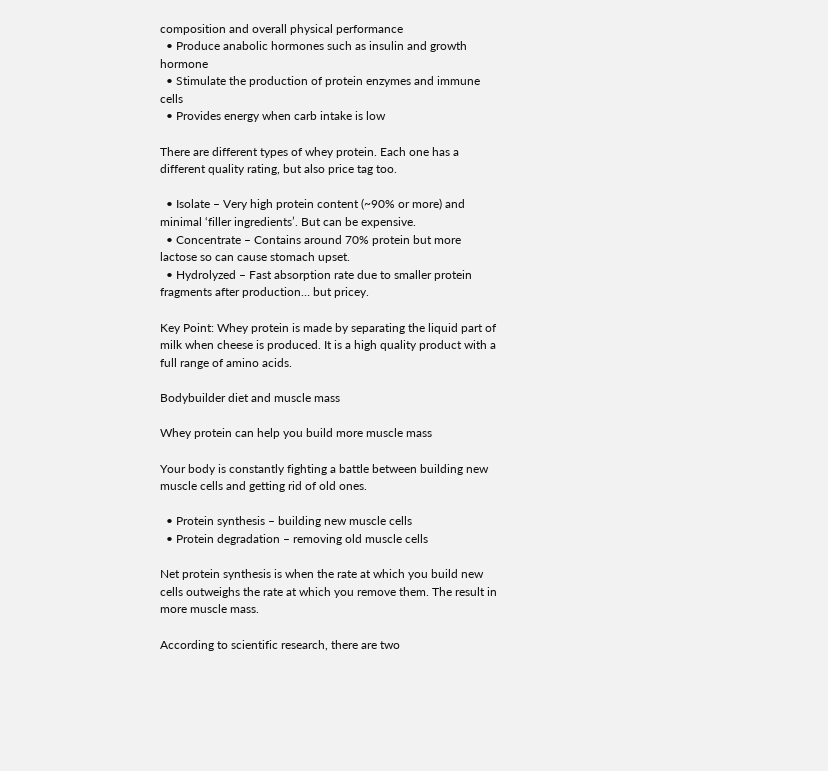composition and overall physical performance
  • Produce anabolic hormones such as insulin and growth hormone
  • Stimulate the production of protein enzymes and immune cells
  • Provides energy when carb intake is low

There are different types of whey protein. Each one has a different quality rating, but also price tag too.

  • Isolate – Very high protein content (~90% or more) and minimal ‘filler ingredients’. But can be expensive.
  • Concentrate – Contains around 70% protein but more lactose so can cause stomach upset.
  • Hydrolyzed – Fast absorption rate due to smaller protein fragments after production… but pricey.

Key Point: Whey protein is made by separating the liquid part of milk when cheese is produced. It is a high quality product with a full range of amino acids.

Bodybuilder diet and muscle mass

Whey protein can help you build more muscle mass

Your body is constantly fighting a battle between building new muscle cells and getting rid of old ones.

  • Protein synthesis – building new muscle cells
  • Protein degradation – removing old muscle cells

Net protein synthesis is when the rate at which you build new cells outweighs the rate at which you remove them. The result in more muscle mass.

According to scientific research, there are two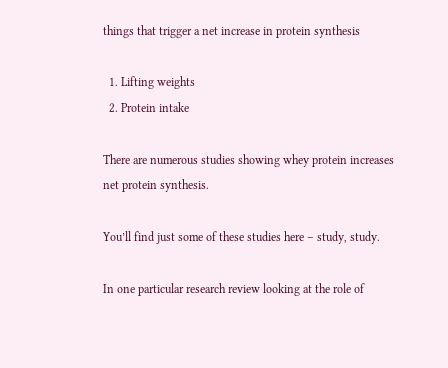things that trigger a net increase in protein synthesis

  1. Lifting weights
  2. Protein intake

There are numerous studies showing whey protein increases net protein synthesis.

You’ll find just some of these studies here – study, study.

In one particular research review looking at the role of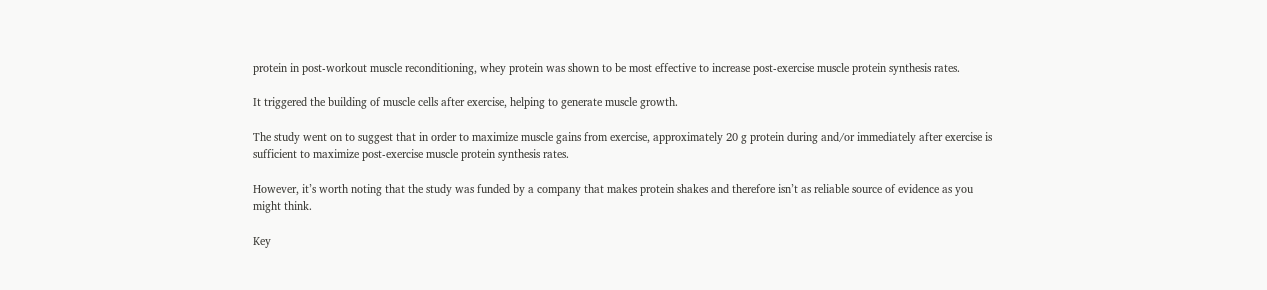protein in post-workout muscle reconditioning, whey protein was shown to be most effective to increase post-exercise muscle protein synthesis rates.

It triggered the building of muscle cells after exercise, helping to generate muscle growth.

The study went on to suggest that in order to maximize muscle gains from exercise, approximately 20 g protein during and/or immediately after exercise is sufficient to maximize post-exercise muscle protein synthesis rates.

However, it’s worth noting that the study was funded by a company that makes protein shakes and therefore isn’t as reliable source of evidence as you might think.

Key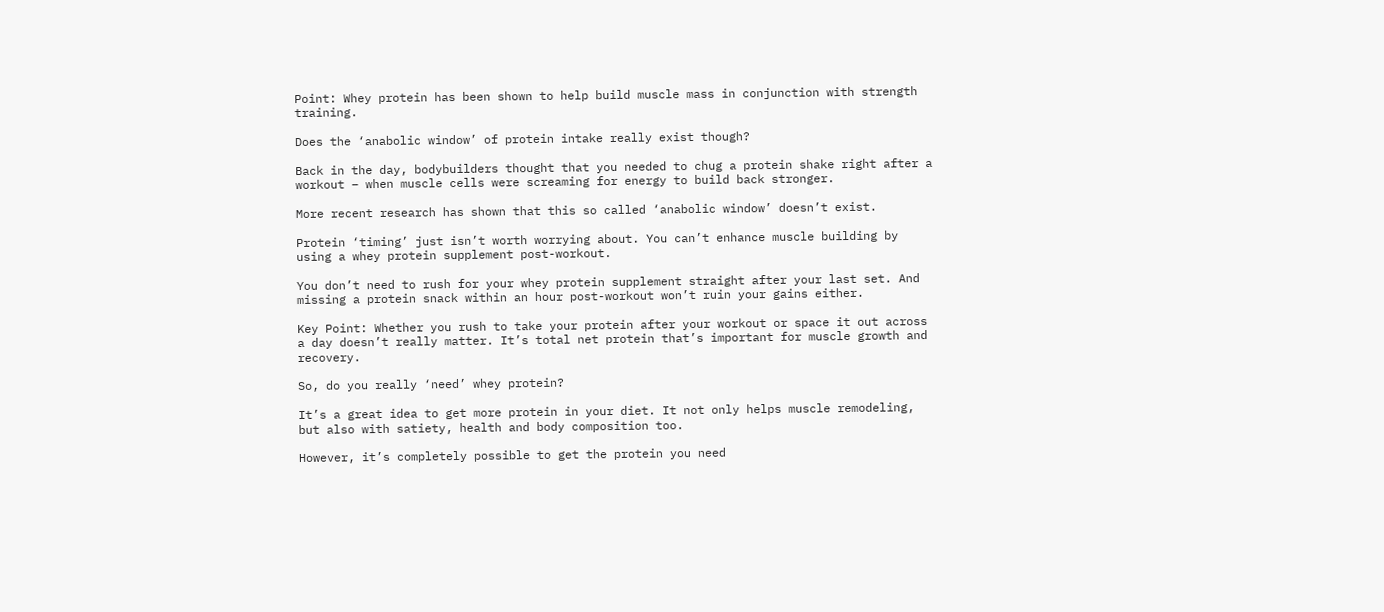Point: Whey protein has been shown to help build muscle mass in conjunction with strength training.

Does the ‘anabolic window’ of protein intake really exist though?

Back in the day, bodybuilders thought that you needed to chug a protein shake right after a workout – when muscle cells were screaming for energy to build back stronger.

More recent research has shown that this so called ‘anabolic window’ doesn’t exist.

Protein ‘timing’ just isn’t worth worrying about. You can’t enhance muscle building by using a whey protein supplement post-workout.

You don’t need to rush for your whey protein supplement straight after your last set. And missing a protein snack within an hour post-workout won’t ruin your gains either.

Key Point: Whether you rush to take your protein after your workout or space it out across a day doesn’t really matter. It’s total net protein that’s important for muscle growth and recovery.

So, do you really ‘need’ whey protein?

It’s a great idea to get more protein in your diet. It not only helps muscle remodeling, but also with satiety, health and body composition too.

However, it’s completely possible to get the protein you need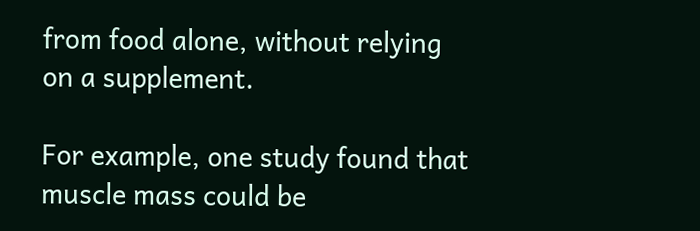from food alone, without relying on a supplement.

For example, one study found that muscle mass could be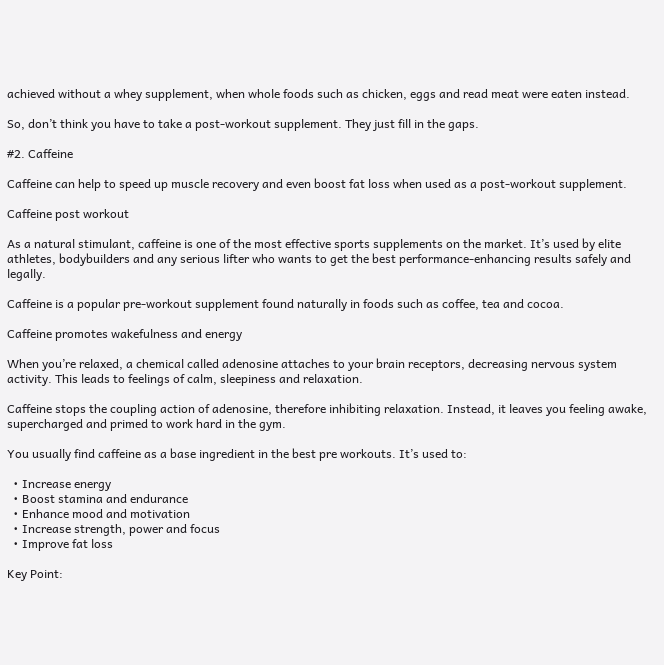achieved without a whey supplement, when whole foods such as chicken, eggs and read meat were eaten instead.

So, don’t think you have to take a post-workout supplement. They just fill in the gaps.

#2. Caffeine

Caffeine can help to speed up muscle recovery and even boost fat loss when used as a post-workout supplement.

Caffeine post workout

As a natural stimulant, caffeine is one of the most effective sports supplements on the market. It’s used by elite athletes, bodybuilders and any serious lifter who wants to get the best performance-enhancing results safely and legally.

Caffeine is a popular pre-workout supplement found naturally in foods such as coffee, tea and cocoa.

Caffeine promotes wakefulness and energy

When you’re relaxed, a chemical called adenosine attaches to your brain receptors, decreasing nervous system activity. This leads to feelings of calm, sleepiness and relaxation.

Caffeine stops the coupling action of adenosine, therefore inhibiting relaxation. Instead, it leaves you feeling awake, supercharged and primed to work hard in the gym.

You usually find caffeine as a base ingredient in the best pre workouts. It’s used to:

  • Increase energy
  • Boost stamina and endurance
  • Enhance mood and motivation
  • Increase strength, power and focus
  • Improve fat loss

Key Point: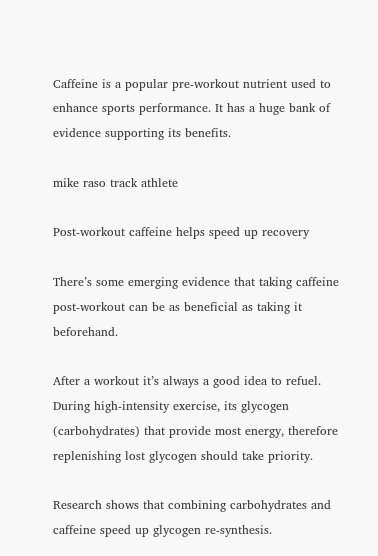Caffeine is a popular pre-workout nutrient used to enhance sports performance. It has a huge bank of evidence supporting its benefits.

mike raso track athlete

Post-workout caffeine helps speed up recovery

There’s some emerging evidence that taking caffeine post-workout can be as beneficial as taking it beforehand.

After a workout it’s always a good idea to refuel. During high-intensity exercise, its glycogen (carbohydrates) that provide most energy, therefore replenishing lost glycogen should take priority.

Research shows that combining carbohydrates and caffeine speed up glycogen re-synthesis.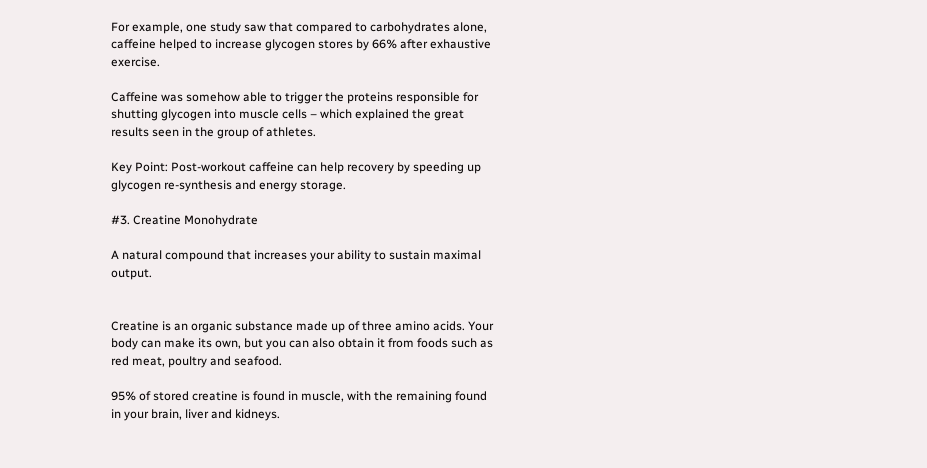For example, one study saw that compared to carbohydrates alone, caffeine helped to increase glycogen stores by 66% after exhaustive exercise.

Caffeine was somehow able to trigger the proteins responsible for shutting glycogen into muscle cells – which explained the great results seen in the group of athletes.

Key Point: Post-workout caffeine can help recovery by speeding up glycogen re-synthesis and energy storage.

#3. Creatine Monohydrate

A natural compound that increases your ability to sustain maximal output.


Creatine is an organic substance made up of three amino acids. Your body can make its own, but you can also obtain it from foods such as red meat, poultry and seafood.

95% of stored creatine is found in muscle, with the remaining found in your brain, liver and kidneys.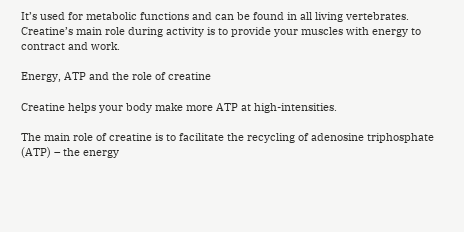It’s used for metabolic functions and can be found in all living vertebrates. Creatine’s main role during activity is to provide your muscles with energy to contract and work.

Energy, ATP and the role of creatine

Creatine helps your body make more ATP at high-intensities.

The main role of creatine is to facilitate the recycling of adenosine triphosphate (ATP) – the energy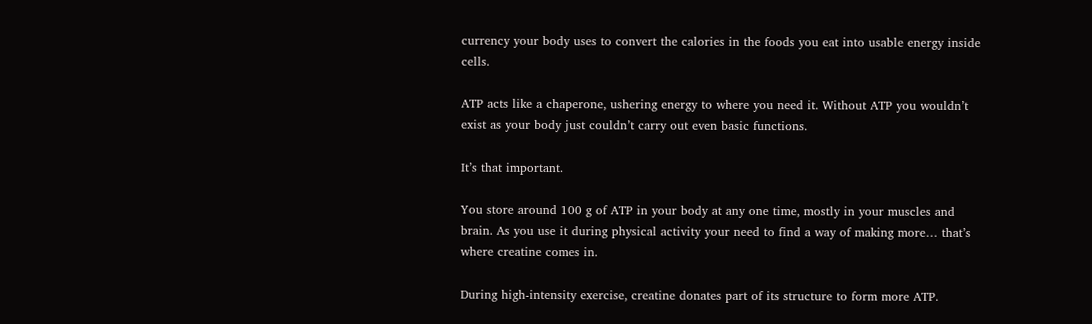currency your body uses to convert the calories in the foods you eat into usable energy inside cells.

ATP acts like a chaperone, ushering energy to where you need it. Without ATP you wouldn’t exist as your body just couldn’t carry out even basic functions.

It’s that important.

You store around 100 g of ATP in your body at any one time, mostly in your muscles and brain. As you use it during physical activity your need to find a way of making more… that’s where creatine comes in.

During high-intensity exercise, creatine donates part of its structure to form more ATP.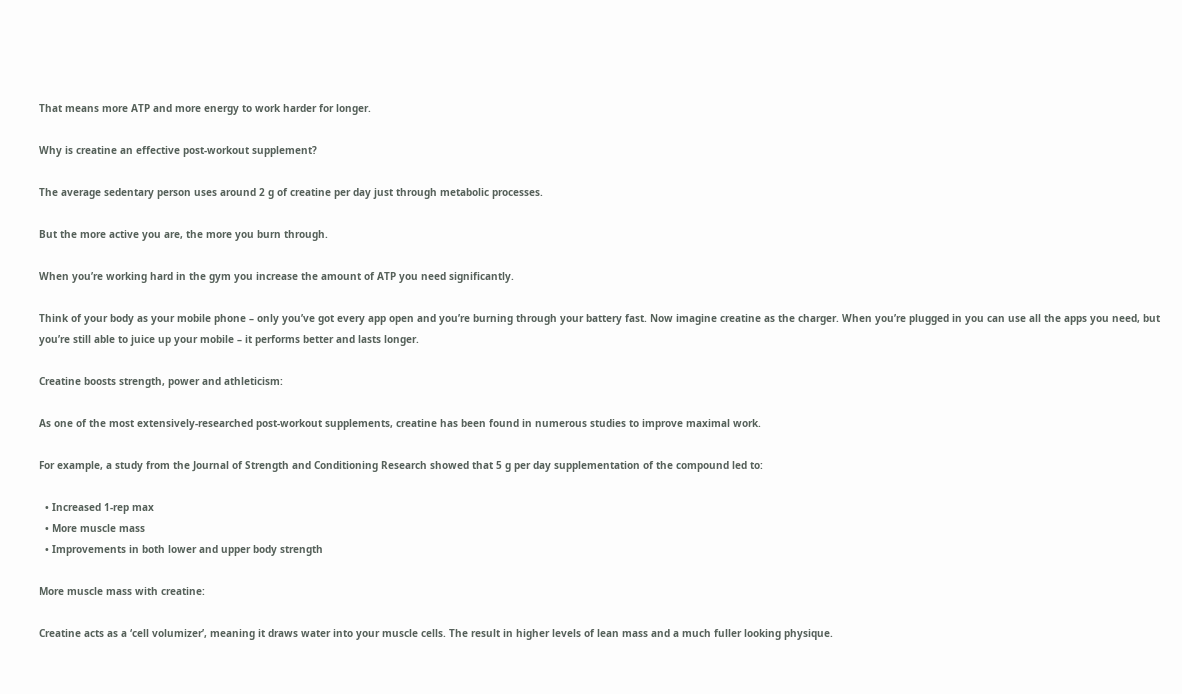That means more ATP and more energy to work harder for longer.

Why is creatine an effective post-workout supplement?

The average sedentary person uses around 2 g of creatine per day just through metabolic processes.

But the more active you are, the more you burn through.

When you’re working hard in the gym you increase the amount of ATP you need significantly.

Think of your body as your mobile phone – only you’ve got every app open and you’re burning through your battery fast. Now imagine creatine as the charger. When you’re plugged in you can use all the apps you need, but you’re still able to juice up your mobile – it performs better and lasts longer.

Creatine boosts strength, power and athleticism:

As one of the most extensively-researched post-workout supplements, creatine has been found in numerous studies to improve maximal work.

For example, a study from the Journal of Strength and Conditioning Research showed that 5 g per day supplementation of the compound led to:

  • Increased 1-rep max
  • More muscle mass
  • Improvements in both lower and upper body strength

More muscle mass with creatine:

Creatine acts as a ‘cell volumizer’, meaning it draws water into your muscle cells. The result in higher levels of lean mass and a much fuller looking physique.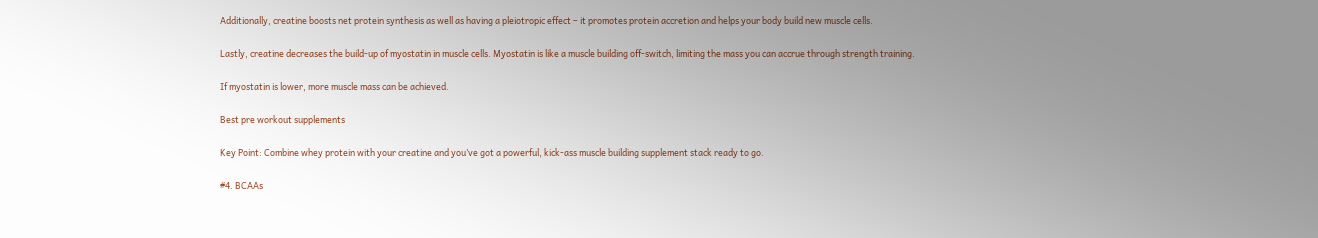Additionally, creatine boosts net protein synthesis as well as having a pleiotropic effect – it promotes protein accretion and helps your body build new muscle cells.

Lastly, creatine decreases the build-up of myostatin in muscle cells. Myostatin is like a muscle building off-switch, limiting the mass you can accrue through strength training.

If myostatin is lower, more muscle mass can be achieved.

Best pre workout supplements

Key Point: Combine whey protein with your creatine and you’ve got a powerful, kick-ass muscle building supplement stack ready to go.

#4. BCAAs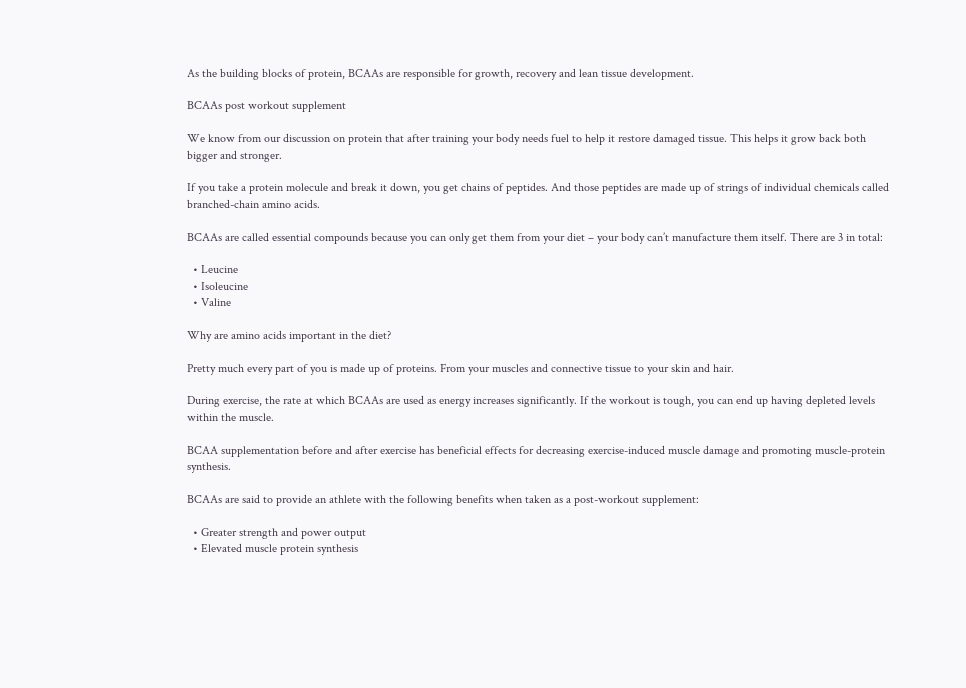As the building blocks of protein, BCAAs are responsible for growth, recovery and lean tissue development.

BCAAs post workout supplement

We know from our discussion on protein that after training your body needs fuel to help it restore damaged tissue. This helps it grow back both bigger and stronger.

If you take a protein molecule and break it down, you get chains of peptides. And those peptides are made up of strings of individual chemicals called branched-chain amino acids.

BCAAs are called essential compounds because you can only get them from your diet – your body can’t manufacture them itself. There are 3 in total:

  • Leucine
  • Isoleucine
  • Valine

Why are amino acids important in the diet?

Pretty much every part of you is made up of proteins. From your muscles and connective tissue to your skin and hair.

During exercise, the rate at which BCAAs are used as energy increases significantly. If the workout is tough, you can end up having depleted levels within the muscle.

BCAA supplementation before and after exercise has beneficial effects for decreasing exercise-induced muscle damage and promoting muscle-protein synthesis.

BCAAs are said to provide an athlete with the following benefits when taken as a post-workout supplement:

  • Greater strength and power output
  • Elevated muscle protein synthesis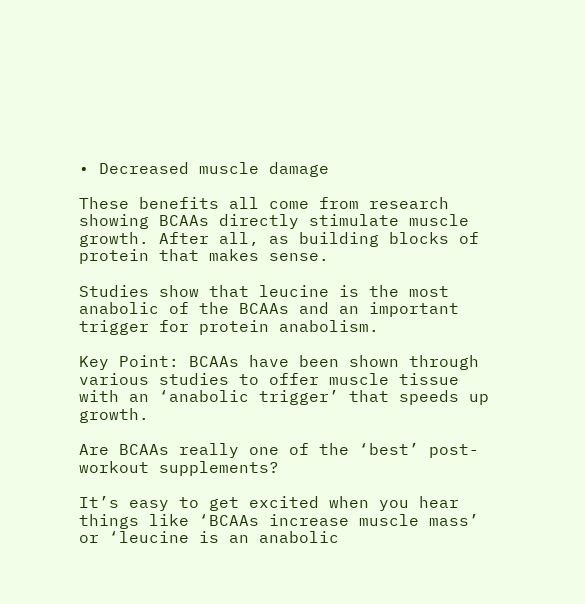• Decreased muscle damage

These benefits all come from research showing BCAAs directly stimulate muscle growth. After all, as building blocks of protein that makes sense.

Studies show that leucine is the most anabolic of the BCAAs and an important trigger for protein anabolism.

Key Point: BCAAs have been shown through various studies to offer muscle tissue with an ‘anabolic trigger’ that speeds up growth.

Are BCAAs really one of the ‘best’ post-workout supplements?

It’s easy to get excited when you hear things like ‘BCAAs increase muscle mass’ or ‘leucine is an anabolic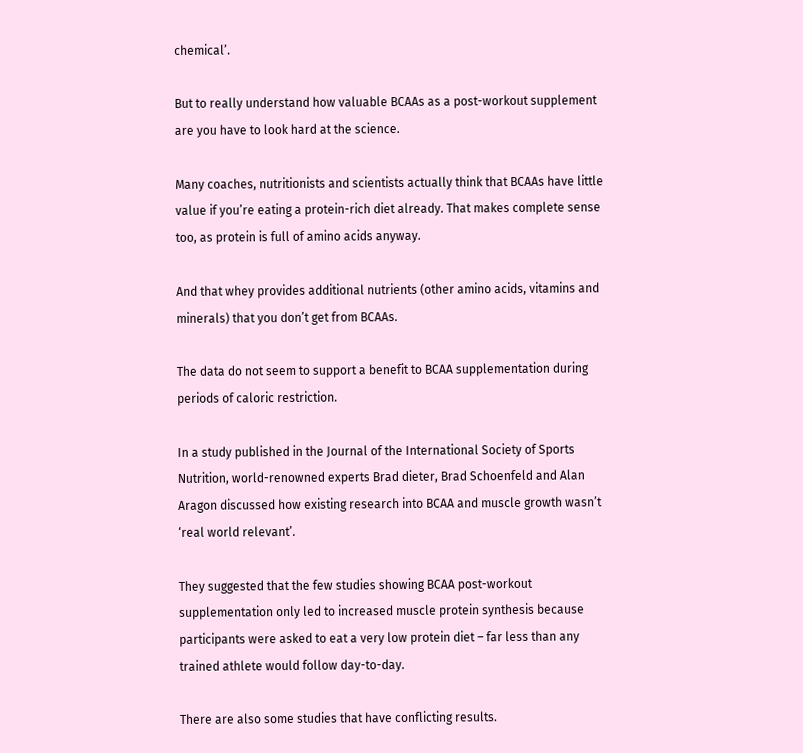chemical’.

But to really understand how valuable BCAAs as a post-workout supplement are you have to look hard at the science.

Many coaches, nutritionists and scientists actually think that BCAAs have little value if you’re eating a protein-rich diet already. That makes complete sense too, as protein is full of amino acids anyway.

And that whey provides additional nutrients (other amino acids, vitamins and minerals) that you don’t get from BCAAs.

The data do not seem to support a benefit to BCAA supplementation during periods of caloric restriction.

In a study published in the Journal of the International Society of Sports Nutrition, world-renowned experts Brad dieter, Brad Schoenfeld and Alan Aragon discussed how existing research into BCAA and muscle growth wasn’t ‘real world relevant’.

They suggested that the few studies showing BCAA post-workout supplementation only led to increased muscle protein synthesis because participants were asked to eat a very low protein diet – far less than any trained athlete would follow day-to-day.

There are also some studies that have conflicting results.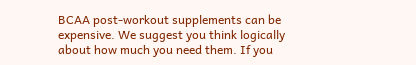BCAA post-workout supplements can be expensive. We suggest you think logically about how much you need them. If you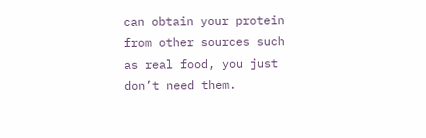can obtain your protein from other sources such as real food, you just don’t need them.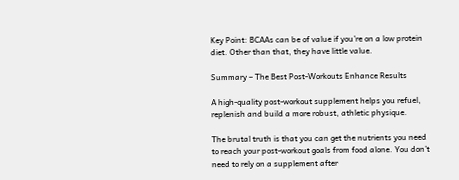Key Point: BCAAs can be of value if you’re on a low protein diet. Other than that, they have little value.

Summary – The Best Post-Workouts Enhance Results

A high-quality post-workout supplement helps you refuel, replenish and build a more robust, athletic physique.

The brutal truth is that you can get the nutrients you need to reach your post-workout goals from food alone. You don’t need to rely on a supplement after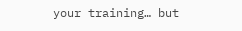your training… but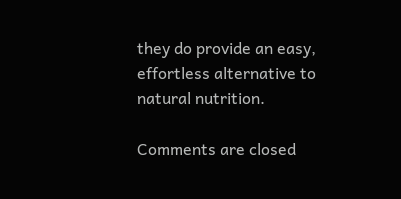they do provide an easy, effortless alternative to natural nutrition.

Comments are closed